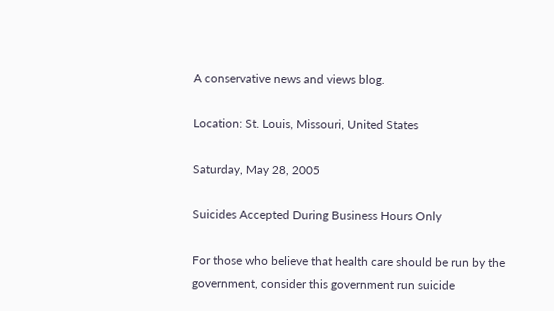A conservative news and views blog.

Location: St. Louis, Missouri, United States

Saturday, May 28, 2005

Suicides Accepted During Business Hours Only

For those who believe that health care should be run by the government, consider this government run suicide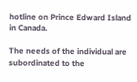hotline on Prince Edward Island in Canada.

The needs of the individual are subordinated to the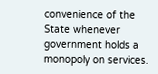convenience of the State whenever government holds a monopoly on services.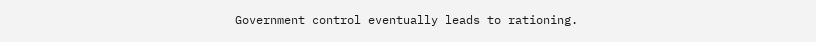Government control eventually leads to rationing.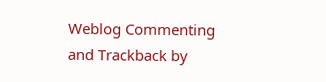Weblog Commenting and Trackback by